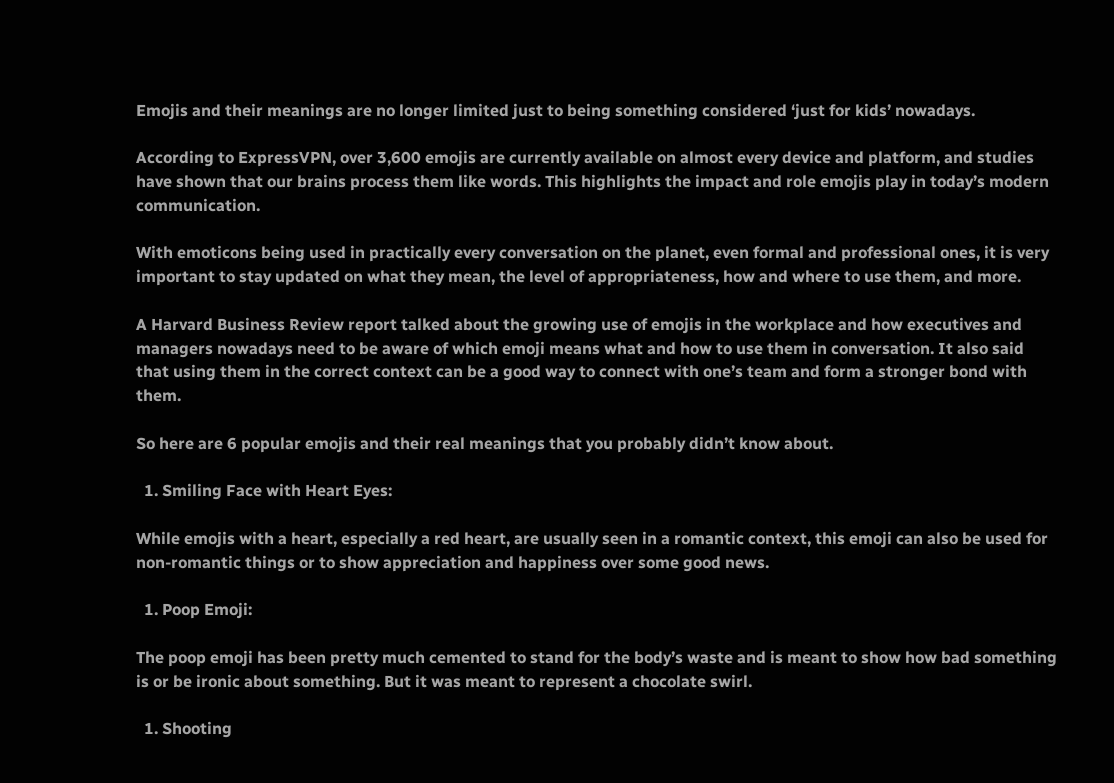Emojis and their meanings are no longer limited just to being something considered ‘just for kids’ nowadays.

According to ExpressVPN, over 3,600 emojis are currently available on almost every device and platform, and studies have shown that our brains process them like words. This highlights the impact and role emojis play in today’s modern communication.

With emoticons being used in practically every conversation on the planet, even formal and professional ones, it is very important to stay updated on what they mean, the level of appropriateness, how and where to use them, and more.

A Harvard Business Review report talked about the growing use of emojis in the workplace and how executives and managers nowadays need to be aware of which emoji means what and how to use them in conversation. It also said that using them in the correct context can be a good way to connect with one’s team and form a stronger bond with them.

So here are 6 popular emojis and their real meanings that you probably didn’t know about.

  1. Smiling Face with Heart Eyes:

While emojis with a heart, especially a red heart, are usually seen in a romantic context, this emoji can also be used for non-romantic things or to show appreciation and happiness over some good news.

  1. Poop Emoji:

The poop emoji has been pretty much cemented to stand for the body’s waste and is meant to show how bad something is or be ironic about something. But it was meant to represent a chocolate swirl.

  1. Shooting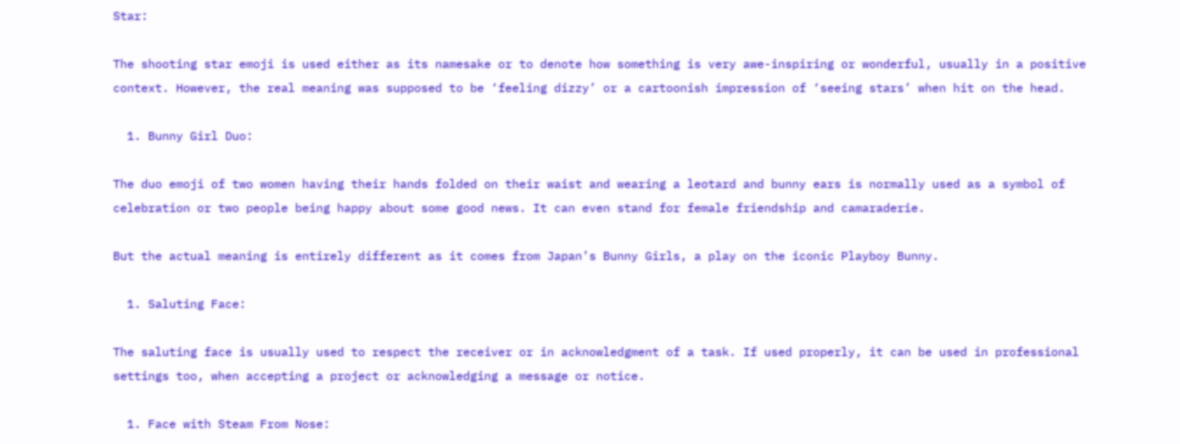Star:

The shooting star emoji is used either as its namesake or to denote how something is very awe-inspiring or wonderful, usually in a positive context. However, the real meaning was supposed to be ‘feeling dizzy’ or a cartoonish impression of ‘seeing stars’ when hit on the head.

  1. Bunny Girl Duo:

The duo emoji of two women having their hands folded on their waist and wearing a leotard and bunny ears is normally used as a symbol of celebration or two people being happy about some good news. It can even stand for female friendship and camaraderie.

But the actual meaning is entirely different as it comes from Japan’s Bunny Girls, a play on the iconic Playboy Bunny.

  1. Saluting Face:

The saluting face is usually used to respect the receiver or in acknowledgment of a task. If used properly, it can be used in professional settings too, when accepting a project or acknowledging a message or notice.

  1. Face with Steam From Nose: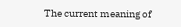The current meaning of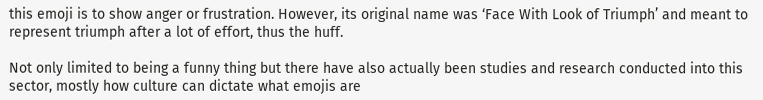this emoji is to show anger or frustration. However, its original name was ‘Face With Look of Triumph’ and meant to represent triumph after a lot of effort, thus the huff.

Not only limited to being a funny thing but there have also actually been studies and research conducted into this sector, mostly how culture can dictate what emojis are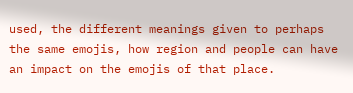used, the different meanings given to perhaps the same emojis, how region and people can have an impact on the emojis of that place.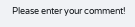Please enter your comment!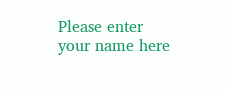Please enter your name here